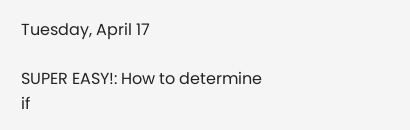Tuesday, April 17

SUPER EASY!: How to determine if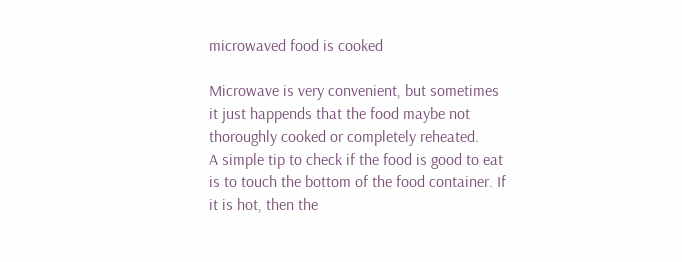microwaved food is cooked

Microwave is very convenient, but sometimes it just happends that the food maybe not thoroughly cooked or completely reheated.
A simple tip to check if the food is good to eat is to touch the bottom of the food container. If it is hot, then the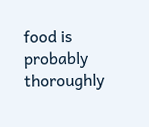food is probably thoroughly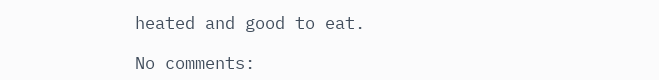heated and good to eat.

No comments: